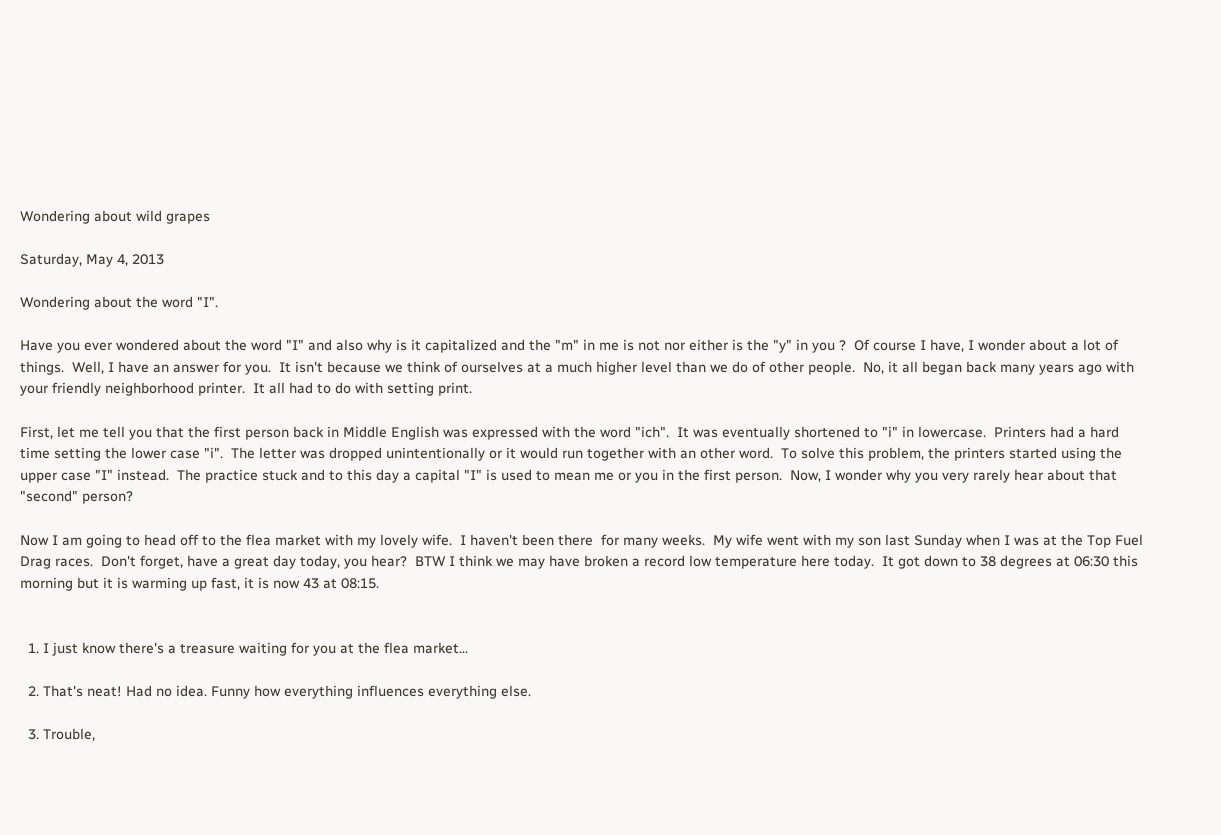Wondering about wild grapes

Saturday, May 4, 2013

Wondering about the word "I".

Have you ever wondered about the word "I" and also why is it capitalized and the "m" in me is not nor either is the "y" in you ?  Of course I have, I wonder about a lot of things.  Well, I have an answer for you.  It isn't because we think of ourselves at a much higher level than we do of other people.  No, it all began back many years ago with your friendly neighborhood printer.  It all had to do with setting print.

First, let me tell you that the first person back in Middle English was expressed with the word "ich".  It was eventually shortened to "i" in lowercase.  Printers had a hard time setting the lower case "i".  The letter was dropped unintentionally or it would run together with an other word.  To solve this problem, the printers started using the upper case "I" instead.  The practice stuck and to this day a capital "I" is used to mean me or you in the first person.  Now, I wonder why you very rarely hear about that "second" person?

Now I am going to head off to the flea market with my lovely wife.  I haven't been there  for many weeks.  My wife went with my son last Sunday when I was at the Top Fuel Drag races.  Don't forget, have a great day today, you hear?  BTW I think we may have broken a record low temperature here today.  It got down to 38 degrees at 06:30 this morning but it is warming up fast, it is now 43 at 08:15.


  1. I just know there's a treasure waiting for you at the flea market...

  2. That's neat! Had no idea. Funny how everything influences everything else.

  3. Trouble,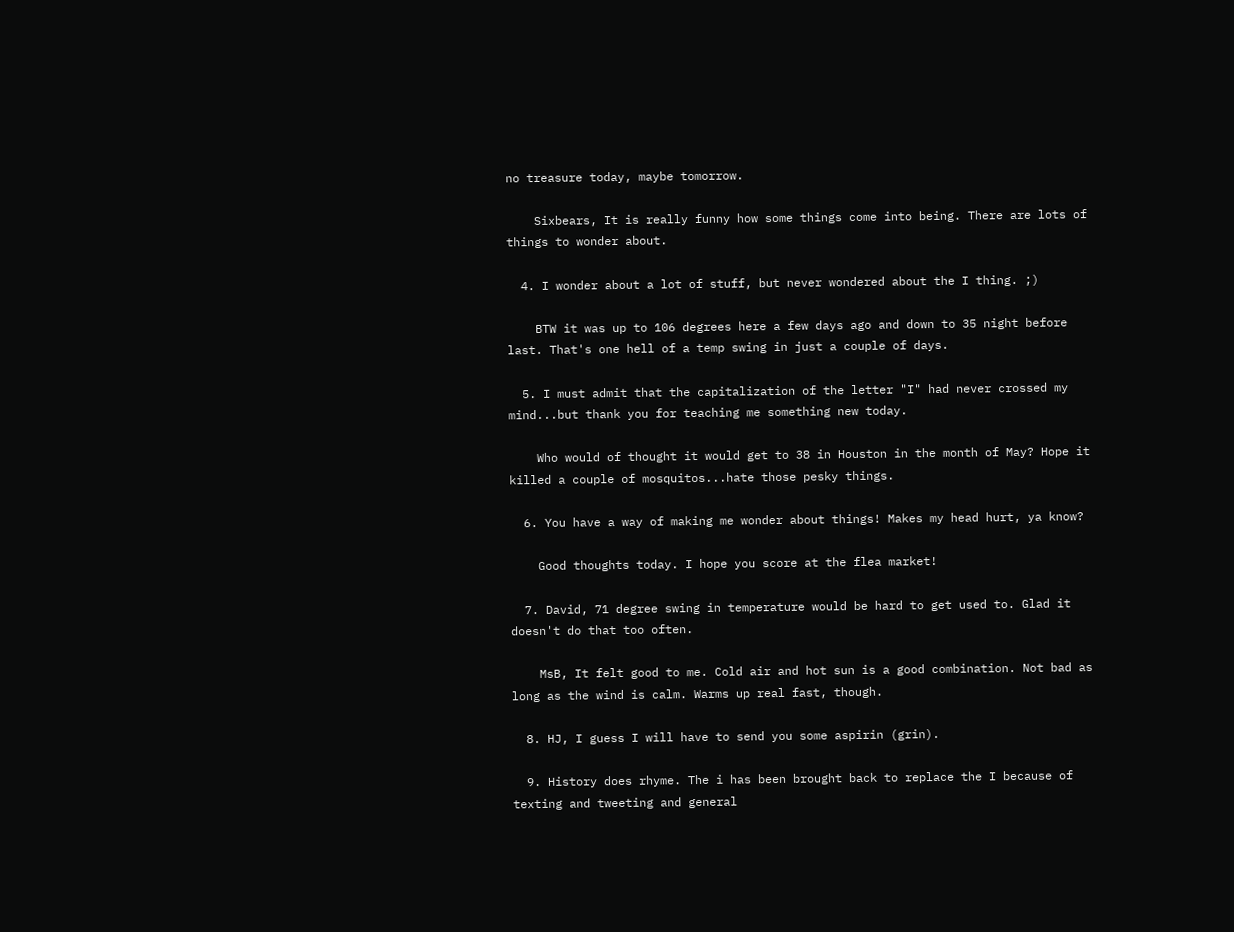no treasure today, maybe tomorrow.

    Sixbears, It is really funny how some things come into being. There are lots of things to wonder about.

  4. I wonder about a lot of stuff, but never wondered about the I thing. ;)

    BTW it was up to 106 degrees here a few days ago and down to 35 night before last. That's one hell of a temp swing in just a couple of days.

  5. I must admit that the capitalization of the letter "I" had never crossed my mind...but thank you for teaching me something new today.

    Who would of thought it would get to 38 in Houston in the month of May? Hope it killed a couple of mosquitos...hate those pesky things.

  6. You have a way of making me wonder about things! Makes my head hurt, ya know?

    Good thoughts today. I hope you score at the flea market!

  7. David, 71 degree swing in temperature would be hard to get used to. Glad it doesn't do that too often.

    MsB, It felt good to me. Cold air and hot sun is a good combination. Not bad as long as the wind is calm. Warms up real fast, though.

  8. HJ, I guess I will have to send you some aspirin (grin).

  9. History does rhyme. The i has been brought back to replace the I because of texting and tweeting and general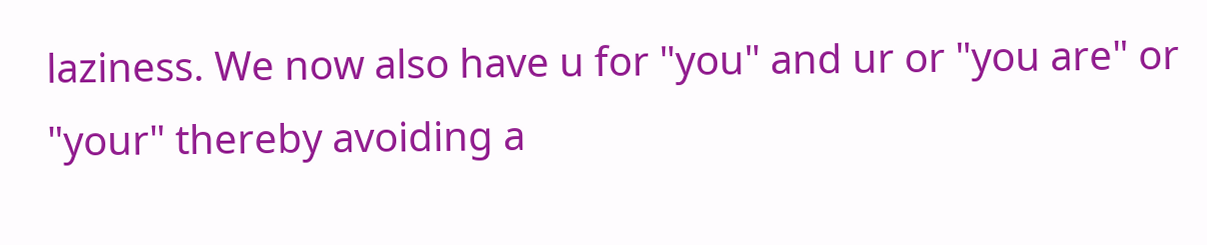laziness. We now also have u for "you" and ur or "you are" or "your" thereby avoiding a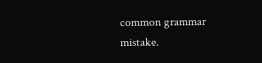common grammar mistake.